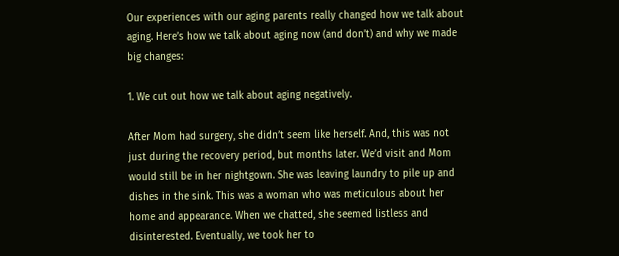Our experiences with our aging parents really changed how we talk about aging. Here’s how we talk about aging now (and don’t) and why we made big changes:

1. We cut out how we talk about aging negatively.

After Mom had surgery, she didn’t seem like herself. And, this was not just during the recovery period, but months later. We’d visit and Mom would still be in her nightgown. She was leaving laundry to pile up and dishes in the sink. This was a woman who was meticulous about her home and appearance. When we chatted, she seemed listless and disinterested. Eventually, we took her to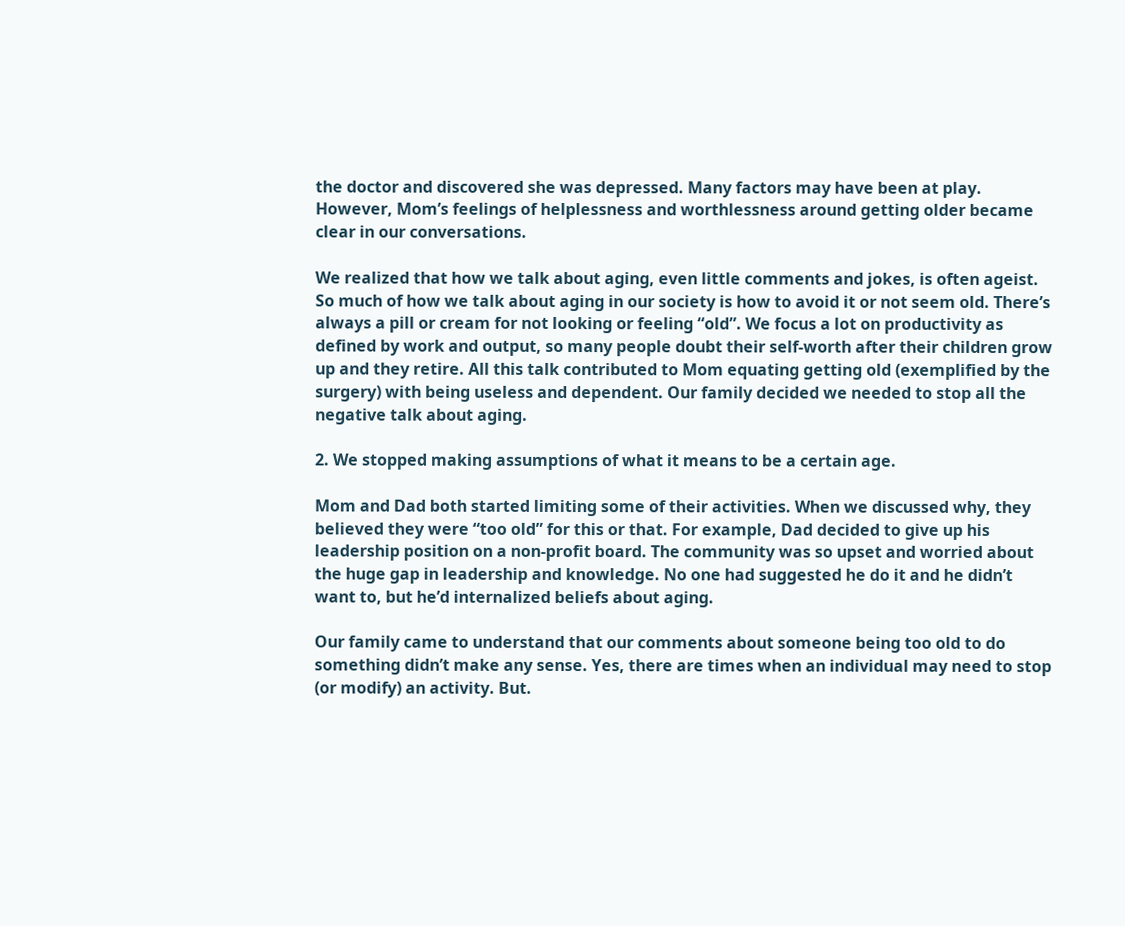the doctor and discovered she was depressed. Many factors may have been at play. However, Mom’s feelings of helplessness and worthlessness around getting older became clear in our conversations.

We realized that how we talk about aging, even little comments and jokes, is often ageist. So much of how we talk about aging in our society is how to avoid it or not seem old. There’s always a pill or cream for not looking or feeling “old”. We focus a lot on productivity as defined by work and output, so many people doubt their self-worth after their children grow up and they retire. All this talk contributed to Mom equating getting old (exemplified by the surgery) with being useless and dependent. Our family decided we needed to stop all the negative talk about aging.

2. We stopped making assumptions of what it means to be a certain age.

Mom and Dad both started limiting some of their activities. When we discussed why, they believed they were “too old” for this or that. For example, Dad decided to give up his leadership position on a non-profit board. The community was so upset and worried about the huge gap in leadership and knowledge. No one had suggested he do it and he didn’t want to, but he’d internalized beliefs about aging.

Our family came to understand that our comments about someone being too old to do something didn’t make any sense. Yes, there are times when an individual may need to stop (or modify) an activity. But.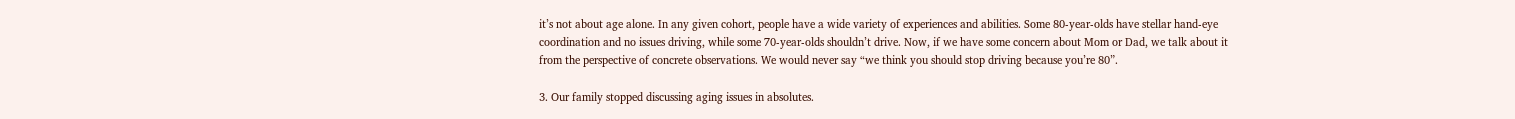it’s not about age alone. In any given cohort, people have a wide variety of experiences and abilities. Some 80-year-olds have stellar hand-eye coordination and no issues driving, while some 70-year-olds shouldn’t drive. Now, if we have some concern about Mom or Dad, we talk about it from the perspective of concrete observations. We would never say “we think you should stop driving because you’re 80”.

3. Our family stopped discussing aging issues in absolutes.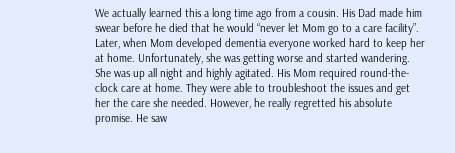We actually learned this a long time ago from a cousin. His Dad made him swear before he died that he would “never let Mom go to a care facility”. Later, when Mom developed dementia everyone worked hard to keep her at home. Unfortunately, she was getting worse and started wandering. She was up all night and highly agitated. His Mom required round-the-clock care at home. They were able to troubleshoot the issues and get her the care she needed. However, he really regretted his absolute promise. He saw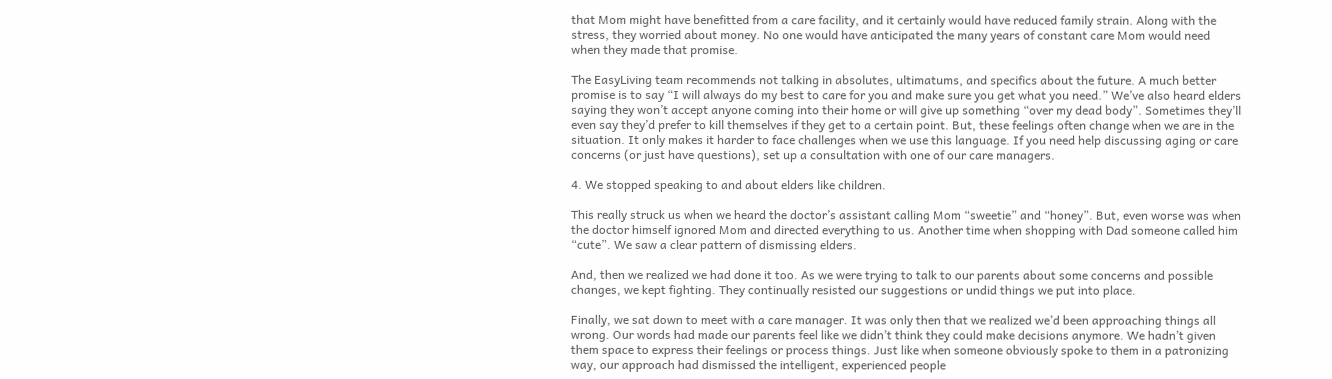that Mom might have benefitted from a care facility, and it certainly would have reduced family strain. Along with the stress, they worried about money. No one would have anticipated the many years of constant care Mom would need when they made that promise.

The EasyLiving team recommends not talking in absolutes, ultimatums, and specifics about the future. A much better promise is to say “I will always do my best to care for you and make sure you get what you need.” We’ve also heard elders saying they won’t accept anyone coming into their home or will give up something “over my dead body”. Sometimes they’ll even say they’d prefer to kill themselves if they get to a certain point. But, these feelings often change when we are in the situation. It only makes it harder to face challenges when we use this language. If you need help discussing aging or care concerns (or just have questions), set up a consultation with one of our care managers.

4. We stopped speaking to and about elders like children.

This really struck us when we heard the doctor’s assistant calling Mom “sweetie” and “honey”. But, even worse was when the doctor himself ignored Mom and directed everything to us. Another time when shopping with Dad someone called him “cute”. We saw a clear pattern of dismissing elders.

And, then we realized we had done it too. As we were trying to talk to our parents about some concerns and possible changes, we kept fighting. They continually resisted our suggestions or undid things we put into place.

Finally, we sat down to meet with a care manager. It was only then that we realized we’d been approaching things all wrong. Our words had made our parents feel like we didn’t think they could make decisions anymore. We hadn’t given them space to express their feelings or process things. Just like when someone obviously spoke to them in a patronizing way, our approach had dismissed the intelligent, experienced people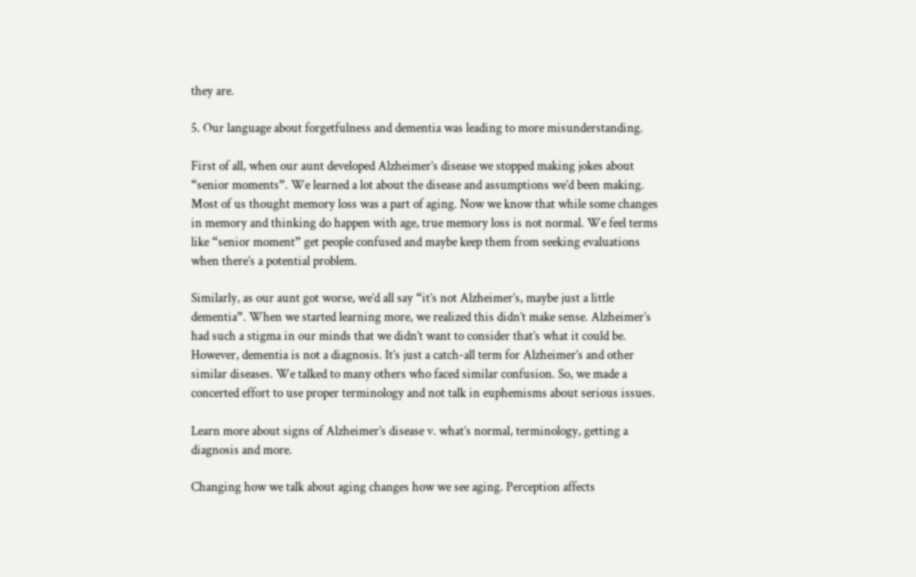they are.

5. Our language about forgetfulness and dementia was leading to more misunderstanding.

First of all, when our aunt developed Alzheimer’s disease we stopped making jokes about “senior moments”. We learned a lot about the disease and assumptions we’d been making. Most of us thought memory loss was a part of aging. Now we know that while some changes in memory and thinking do happen with age, true memory loss is not normal. We feel terms like “senior moment” get people confused and maybe keep them from seeking evaluations when there’s a potential problem.

Similarly, as our aunt got worse, we’d all say “it’s not Alzheimer’s, maybe just a little dementia”. When we started learning more, we realized this didn’t make sense. Alzheimer’s had such a stigma in our minds that we didn’t want to consider that’s what it could be. However, dementia is not a diagnosis. It’s just a catch-all term for Alzheimer’s and other similar diseases. We talked to many others who faced similar confusion. So, we made a concerted effort to use proper terminology and not talk in euphemisms about serious issues.

Learn more about signs of Alzheimer’s disease v. what’s normal, terminology, getting a diagnosis and more.

Changing how we talk about aging changes how we see aging. Perception affects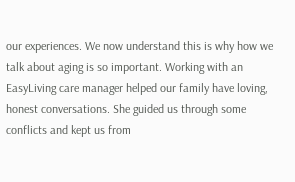our experiences. We now understand this is why how we talk about aging is so important. Working with an EasyLiving care manager helped our family have loving, honest conversations. She guided us through some conflicts and kept us from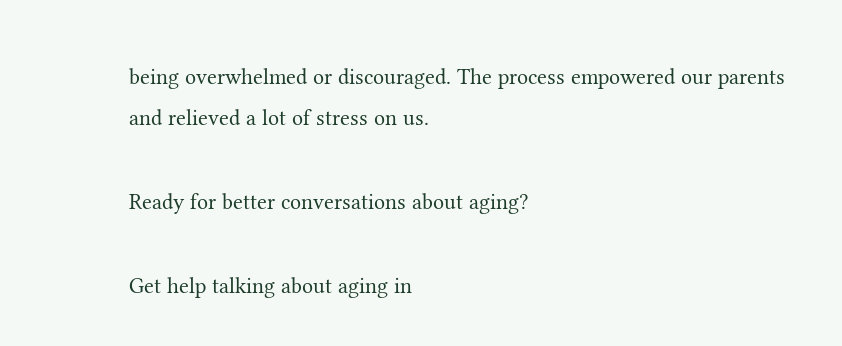being overwhelmed or discouraged. The process empowered our parents and relieved a lot of stress on us.

Ready for better conversations about aging?

Get help talking about aging in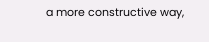a more constructive way,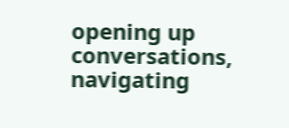opening up conversations, navigating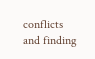conflicts and finding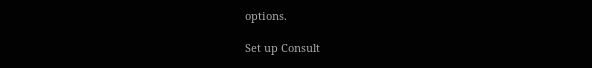options.

Set up Consult